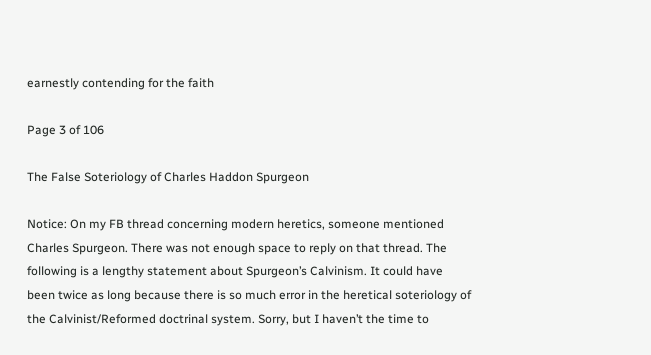earnestly contending for the faith

Page 3 of 106

The False Soteriology of Charles Haddon Spurgeon

Notice: On my FB thread concerning modern heretics, someone mentioned Charles Spurgeon. There was not enough space to reply on that thread. The following is a lengthy statement about Spurgeon’s Calvinism. It could have been twice as long because there is so much error in the heretical soteriology of the Calvinist/Reformed doctrinal system. Sorry, but I haven’t the time to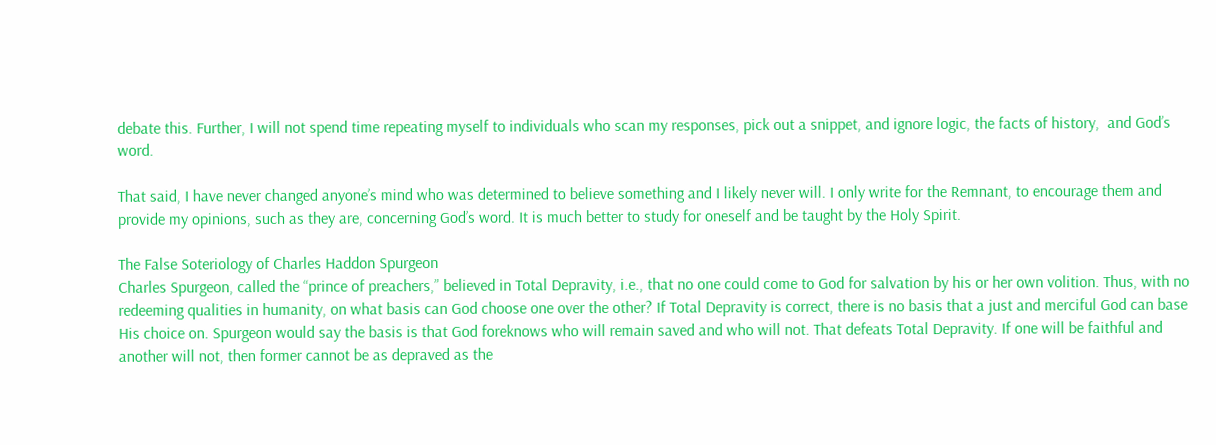debate this. Further, I will not spend time repeating myself to individuals who scan my responses, pick out a snippet, and ignore logic, the facts of history,  and God’s word.

That said, I have never changed anyone’s mind who was determined to believe something and I likely never will. I only write for the Remnant, to encourage them and provide my opinions, such as they are, concerning God’s word. It is much better to study for oneself and be taught by the Holy Spirit.

The False Soteriology of Charles Haddon Spurgeon
Charles Spurgeon, called the “prince of preachers,” believed in Total Depravity, i.e., that no one could come to God for salvation by his or her own volition. Thus, with no redeeming qualities in humanity, on what basis can God choose one over the other? If Total Depravity is correct, there is no basis that a just and merciful God can base His choice on. Spurgeon would say the basis is that God foreknows who will remain saved and who will not. That defeats Total Depravity. If one will be faithful and another will not, then former cannot be as depraved as the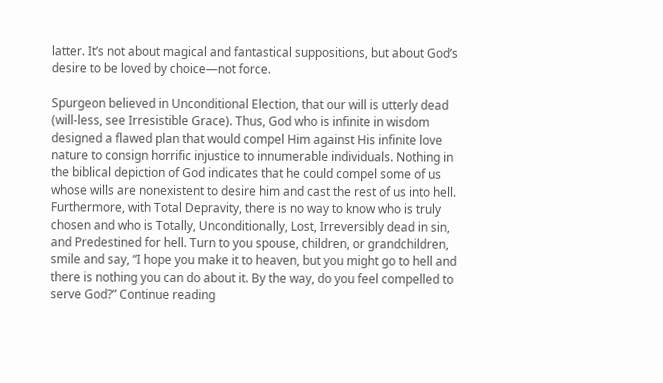latter. It’s not about magical and fantastical suppositions, but about God’s desire to be loved by choice—not force.

Spurgeon believed in Unconditional Election, that our will is utterly dead (will-less, see Irresistible Grace). Thus, God who is infinite in wisdom designed a flawed plan that would compel Him against His infinite love nature to consign horrific injustice to innumerable individuals. Nothing in the biblical depiction of God indicates that he could compel some of us whose wills are nonexistent to desire him and cast the rest of us into hell. Furthermore, with Total Depravity, there is no way to know who is truly chosen and who is Totally, Unconditionally, Lost, Irreversibly dead in sin, and Predestined for hell. Turn to you spouse, children, or grandchildren, smile and say, “I hope you make it to heaven, but you might go to hell and there is nothing you can do about it. By the way, do you feel compelled to serve God?” Continue reading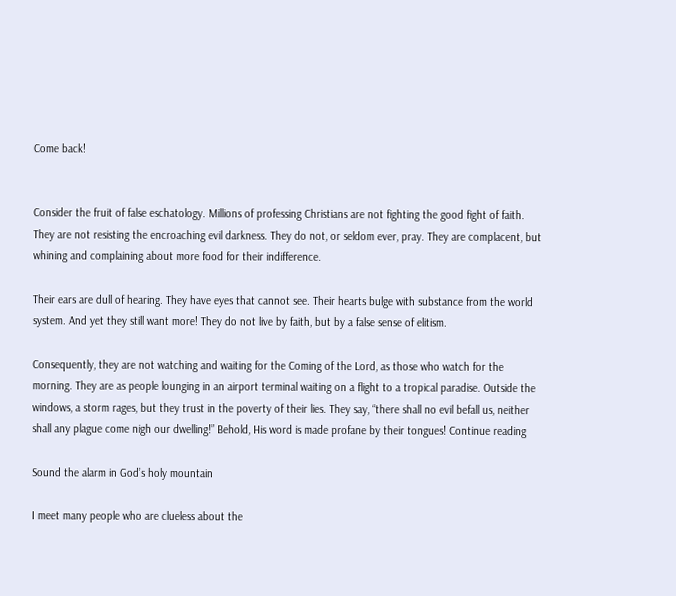Come back!


Consider the fruit of false eschatology. Millions of professing Christians are not fighting the good fight of faith. They are not resisting the encroaching evil darkness. They do not, or seldom ever, pray. They are complacent, but whining and complaining about more food for their indifference.

Their ears are dull of hearing. They have eyes that cannot see. Their hearts bulge with substance from the world system. And yet they still want more! They do not live by faith, but by a false sense of elitism.

Consequently, they are not watching and waiting for the Coming of the Lord, as those who watch for the morning. They are as people lounging in an airport terminal waiting on a flight to a tropical paradise. Outside the windows, a storm rages, but they trust in the poverty of their lies. They say, “there shall no evil befall us, neither shall any plague come nigh our dwelling!” Behold, His word is made profane by their tongues! Continue reading

Sound the alarm in God’s holy mountain

I meet many people who are clueless about the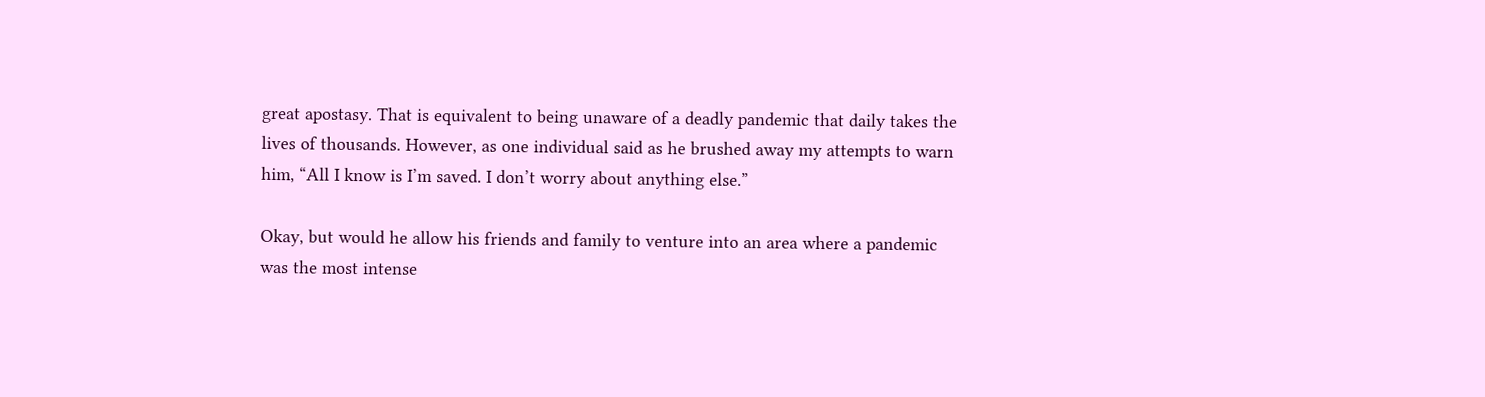great apostasy. That is equivalent to being unaware of a deadly pandemic that daily takes the lives of thousands. However, as one individual said as he brushed away my attempts to warn him, “All I know is I’m saved. I don’t worry about anything else.”

Okay, but would he allow his friends and family to venture into an area where a pandemic was the most intense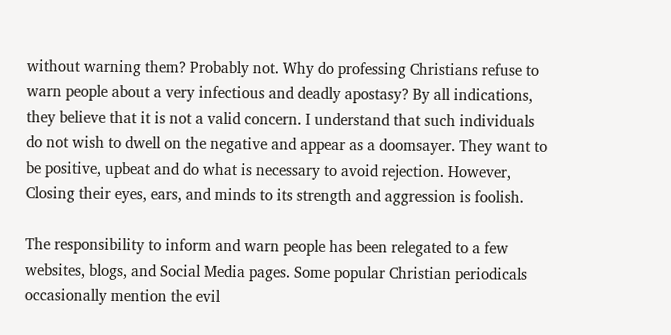without warning them? Probably not. Why do professing Christians refuse to warn people about a very infectious and deadly apostasy? By all indications, they believe that it is not a valid concern. I understand that such individuals do not wish to dwell on the negative and appear as a doomsayer. They want to be positive, upbeat and do what is necessary to avoid rejection. However, Closing their eyes, ears, and minds to its strength and aggression is foolish.

The responsibility to inform and warn people has been relegated to a few websites, blogs, and Social Media pages. Some popular Christian periodicals occasionally mention the evil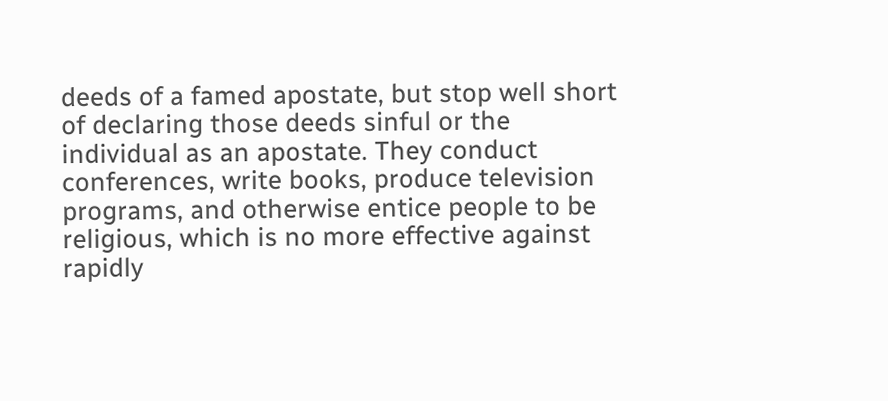deeds of a famed apostate, but stop well short of declaring those deeds sinful or the individual as an apostate. They conduct conferences, write books, produce television programs, and otherwise entice people to be religious, which is no more effective against rapidly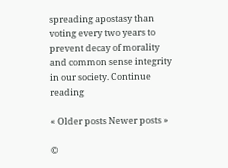spreading apostasy than voting every two years to prevent decay of morality and common sense integrity in our society. Continue reading

« Older posts Newer posts »

©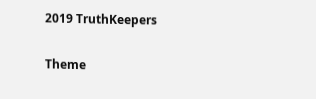2019 TruthKeepers

Theme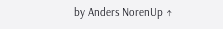by Anders NorenUp ↑